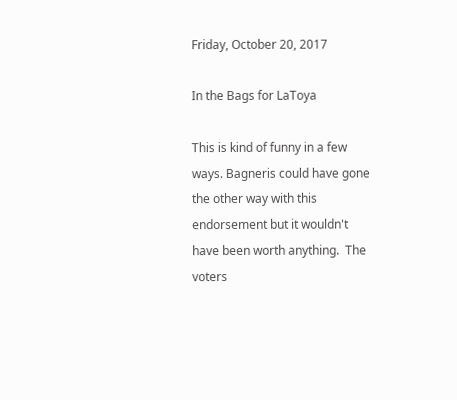Friday, October 20, 2017

In the Bags for LaToya

This is kind of funny in a few ways. Bagneris could have gone the other way with this endorsement but it wouldn't have been worth anything.  The voters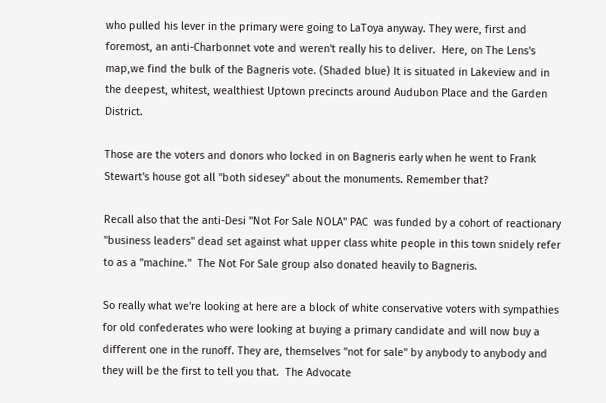who pulled his lever in the primary were going to LaToya anyway. They were, first and foremost, an anti-Charbonnet vote and weren't really his to deliver.  Here, on The Lens's map,we find the bulk of the Bagneris vote. (Shaded blue) It is situated in Lakeview and in the deepest, whitest, wealthiest Uptown precincts around Audubon Place and the Garden District.

Those are the voters and donors who locked in on Bagneris early when he went to Frank Stewart's house got all "both sidesey" about the monuments. Remember that?

Recall also that the anti-Desi "Not For Sale NOLA" PAC  was funded by a cohort of reactionary "business leaders" dead set against what upper class white people in this town snidely refer to as a "machine."  The Not For Sale group also donated heavily to Bagneris.

So really what we're looking at here are a block of white conservative voters with sympathies for old confederates who were looking at buying a primary candidate and will now buy a different one in the runoff. They are, themselves "not for sale" by anybody to anybody and they will be the first to tell you that.  The Advocate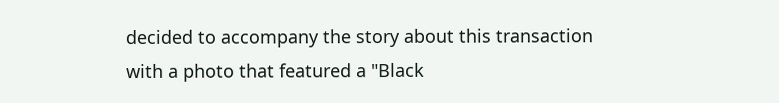decided to accompany the story about this transaction with a photo that featured a "Black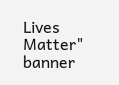Lives Matter" banner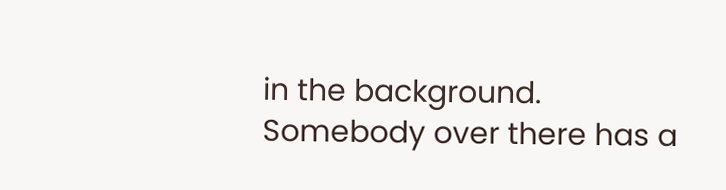in the background.  Somebody over there has a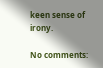keen sense of irony.

No comments: